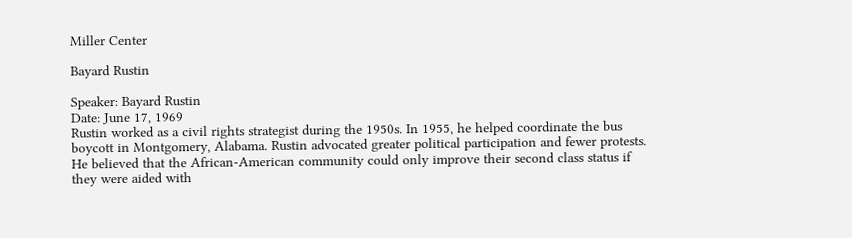Miller Center

Bayard Rustin

Speaker: Bayard Rustin
Date: June 17, 1969
Rustin worked as a civil rights strategist during the 1950s. In 1955, he helped coordinate the bus boycott in Montgomery, Alabama. Rustin advocated greater political participation and fewer protests. He believed that the African-American community could only improve their second class status if they were aided with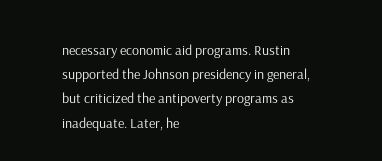necessary economic aid programs. Rustin supported the Johnson presidency in general, but criticized the antipoverty programs as inadequate. Later, he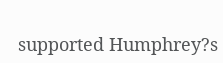supported Humphrey?s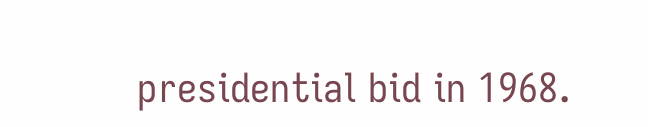presidential bid in 1968.